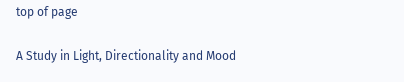top of page

A Study in Light, Directionality and Mood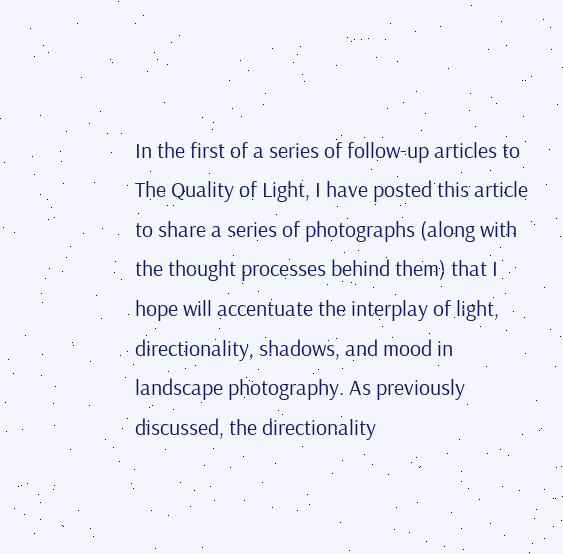In the first of a series of follow-up articles to The Quality of Light, I have posted this article to share a series of photographs (along with the thought processes behind them) that I hope will accentuate the interplay of light, directionality, shadows, and mood in landscape photography. As previously discussed, the directionality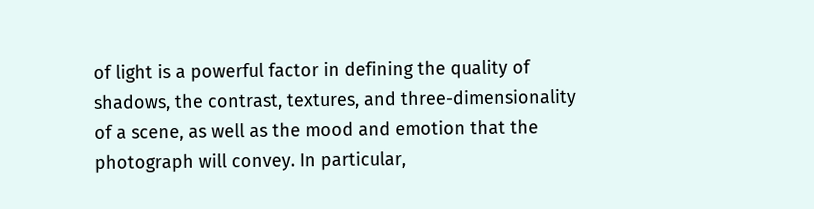of light is a powerful factor in defining the quality of shadows, the contrast, textures, and three-dimensionality of a scene, as well as the mood and emotion that the photograph will convey. In particular,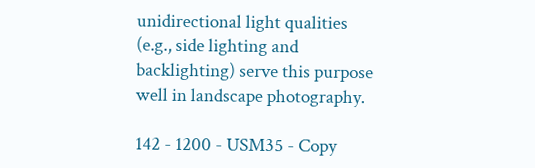unidirectional light qualities (e.g., side lighting and backlighting) serve this purpose well in landscape photography.

142 - 1200 - USM35 - Copy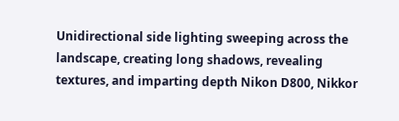Unidirectional side lighting sweeping across the landscape, creating long shadows, revealing textures, and imparting depth Nikon D800, Nikkor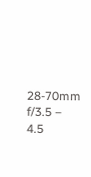28-70mm f/3.5 – 4.5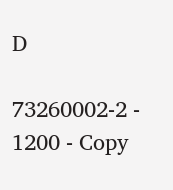D

73260002-2 - 1200 - Copy